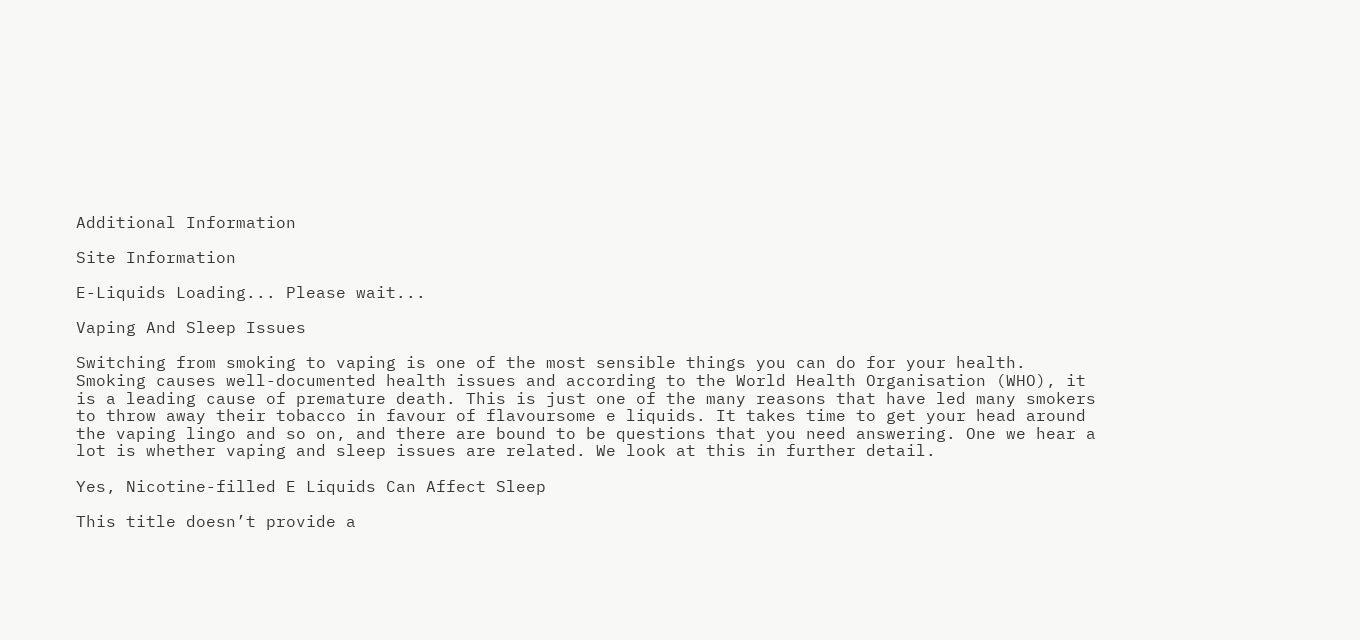Additional Information

Site Information

E-Liquids Loading... Please wait...

Vaping And Sleep Issues

Switching from smoking to vaping is one of the most sensible things you can do for your health. Smoking causes well-documented health issues and according to the World Health Organisation (WHO), it is a leading cause of premature death. This is just one of the many reasons that have led many smokers to throw away their tobacco in favour of flavoursome e liquids. It takes time to get your head around the vaping lingo and so on, and there are bound to be questions that you need answering. One we hear a lot is whether vaping and sleep issues are related. We look at this in further detail.

Yes, Nicotine-filled E Liquids Can Affect Sleep

This title doesn’t provide a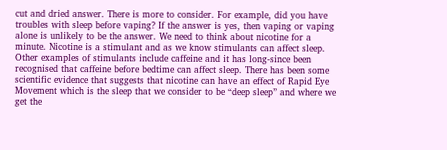cut and dried answer. There is more to consider. For example, did you have troubles with sleep before vaping? If the answer is yes, then vaping or vaping alone is unlikely to be the answer. We need to think about nicotine for a minute. Nicotine is a stimulant and as we know stimulants can affect sleep. Other examples of stimulants include caffeine and it has long-since been recognised that caffeine before bedtime can affect sleep. There has been some scientific evidence that suggests that nicotine can have an effect of Rapid Eye Movement which is the sleep that we consider to be “deep sleep” and where we get the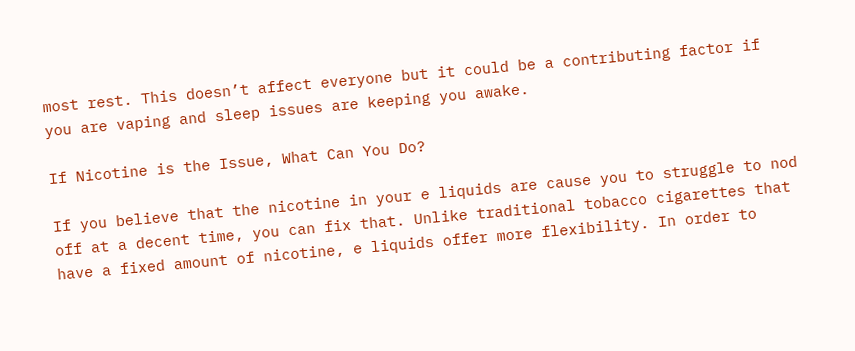most rest. This doesn’t affect everyone but it could be a contributing factor if you are vaping and sleep issues are keeping you awake.

If Nicotine is the Issue, What Can You Do?

If you believe that the nicotine in your e liquids are cause you to struggle to nod off at a decent time, you can fix that. Unlike traditional tobacco cigarettes that have a fixed amount of nicotine, e liquids offer more flexibility. In order to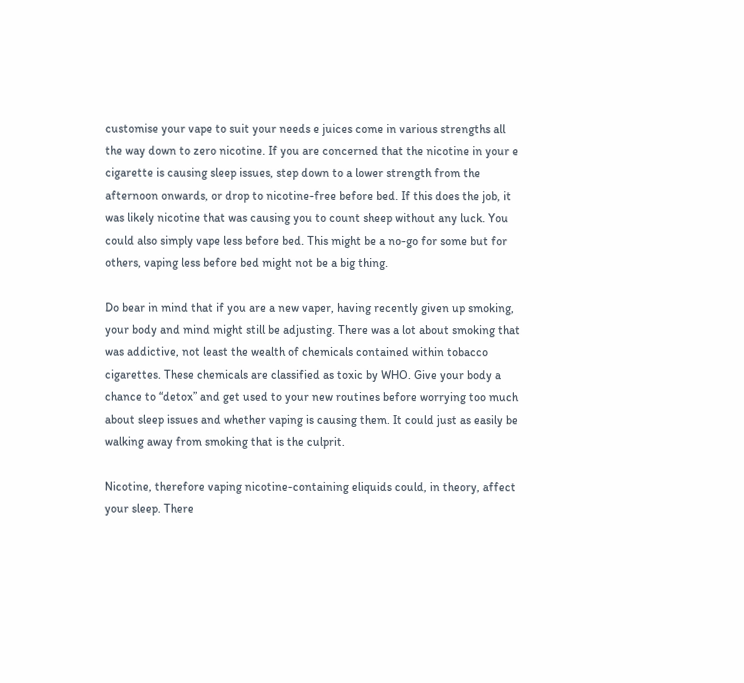customise your vape to suit your needs e juices come in various strengths all the way down to zero nicotine. If you are concerned that the nicotine in your e cigarette is causing sleep issues, step down to a lower strength from the afternoon onwards, or drop to nicotine-free before bed. If this does the job, it was likely nicotine that was causing you to count sheep without any luck. You could also simply vape less before bed. This might be a no-go for some but for others, vaping less before bed might not be a big thing.

Do bear in mind that if you are a new vaper, having recently given up smoking, your body and mind might still be adjusting. There was a lot about smoking that was addictive, not least the wealth of chemicals contained within tobacco cigarettes. These chemicals are classified as toxic by WHO. Give your body a chance to “detox” and get used to your new routines before worrying too much about sleep issues and whether vaping is causing them. It could just as easily be walking away from smoking that is the culprit.

Nicotine, therefore vaping nicotine-containing eliquids could, in theory, affect your sleep. There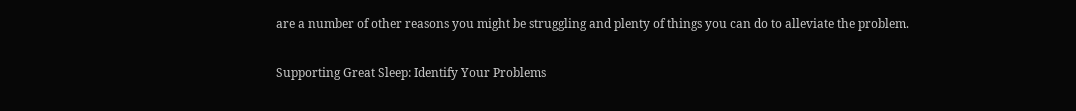are a number of other reasons you might be struggling and plenty of things you can do to alleviate the problem.

Supporting Great Sleep: Identify Your Problems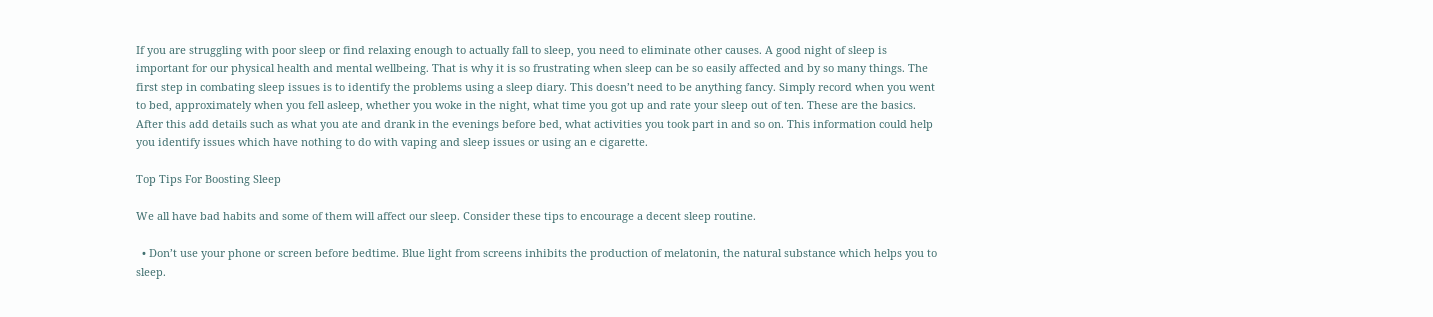If you are struggling with poor sleep or find relaxing enough to actually fall to sleep, you need to eliminate other causes. A good night of sleep is important for our physical health and mental wellbeing. That is why it is so frustrating when sleep can be so easily affected and by so many things. The first step in combating sleep issues is to identify the problems using a sleep diary. This doesn’t need to be anything fancy. Simply record when you went to bed, approximately when you fell asleep, whether you woke in the night, what time you got up and rate your sleep out of ten. These are the basics. After this add details such as what you ate and drank in the evenings before bed, what activities you took part in and so on. This information could help you identify issues which have nothing to do with vaping and sleep issues or using an e cigarette.

Top Tips For Boosting Sleep

We all have bad habits and some of them will affect our sleep. Consider these tips to encourage a decent sleep routine.

  • Don’t use your phone or screen before bedtime. Blue light from screens inhibits the production of melatonin, the natural substance which helps you to sleep.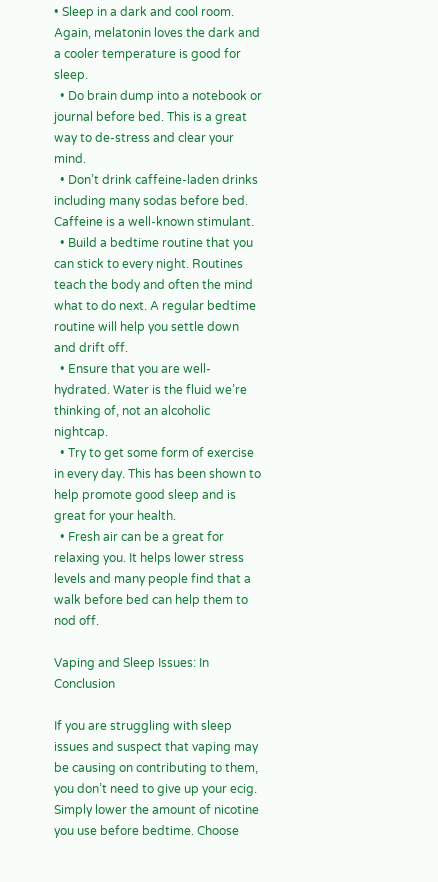• Sleep in a dark and cool room. Again, melatonin loves the dark and a cooler temperature is good for sleep.
  • Do brain dump into a notebook or journal before bed. This is a great way to de-stress and clear your mind.
  • Don’t drink caffeine-laden drinks including many sodas before bed. Caffeine is a well-known stimulant.
  • Build a bedtime routine that you can stick to every night. Routines teach the body and often the mind what to do next. A regular bedtime routine will help you settle down and drift off.
  • Ensure that you are well-hydrated. Water is the fluid we’re thinking of, not an alcoholic nightcap.
  • Try to get some form of exercise in every day. This has been shown to help promote good sleep and is great for your health.
  • Fresh air can be a great for relaxing you. It helps lower stress levels and many people find that a walk before bed can help them to nod off.

Vaping and Sleep Issues: In Conclusion

If you are struggling with sleep issues and suspect that vaping may be causing on contributing to them, you don’t need to give up your ecig. Simply lower the amount of nicotine you use before bedtime. Choose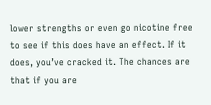lower strengths or even go nicotine free to see if this does have an effect. If it does, you’ve cracked it. The chances are that if you are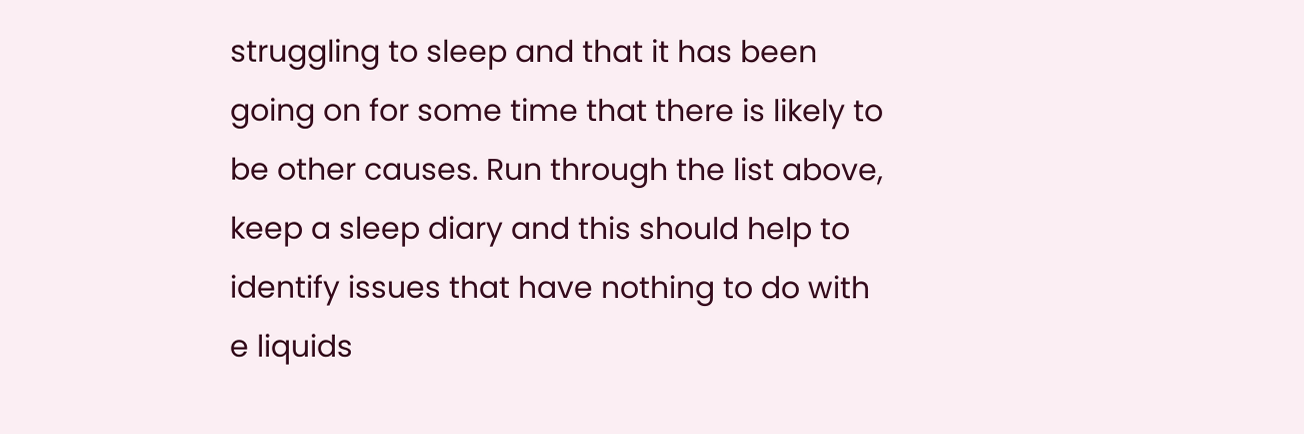struggling to sleep and that it has been going on for some time that there is likely to be other causes. Run through the list above, keep a sleep diary and this should help to identify issues that have nothing to do with e liquids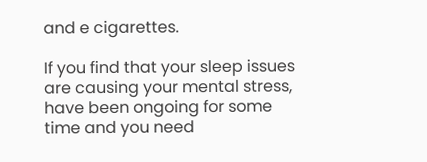and e cigarettes.

If you find that your sleep issues are causing your mental stress, have been ongoing for some time and you need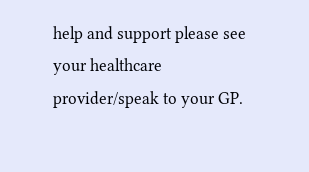help and support please see your healthcare provider/speak to your GP.